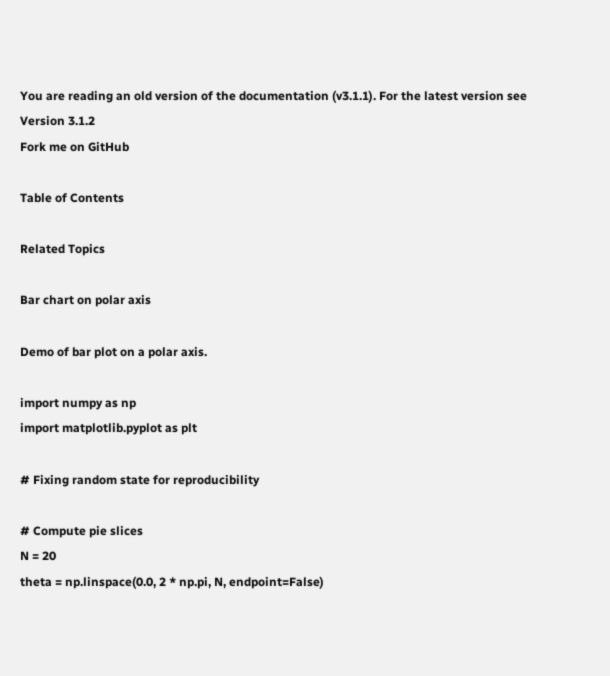You are reading an old version of the documentation (v3.1.1). For the latest version see
Version 3.1.2
Fork me on GitHub

Table of Contents

Related Topics

Bar chart on polar axis

Demo of bar plot on a polar axis.

import numpy as np
import matplotlib.pyplot as plt

# Fixing random state for reproducibility

# Compute pie slices
N = 20
theta = np.linspace(0.0, 2 * np.pi, N, endpoint=False)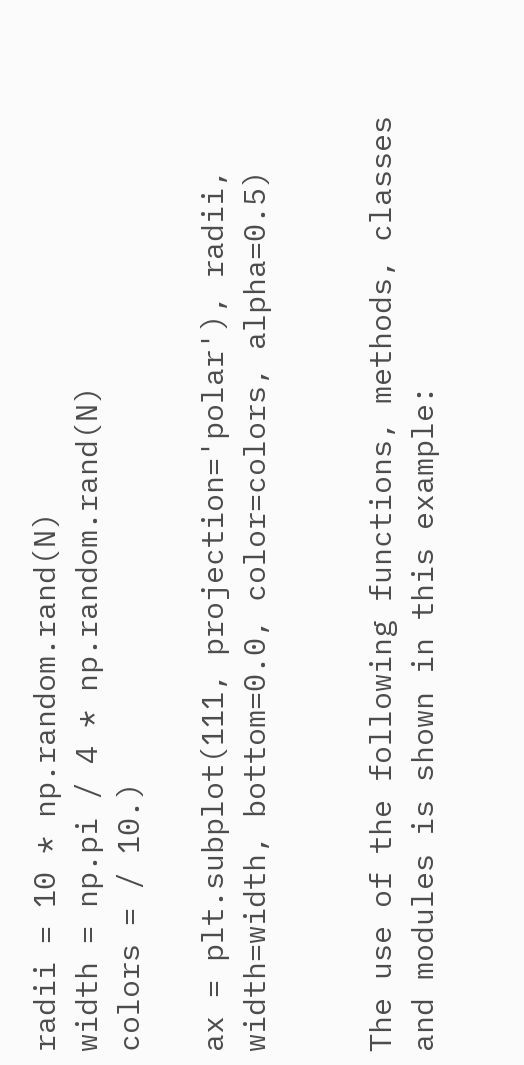radii = 10 * np.random.rand(N)
width = np.pi / 4 * np.random.rand(N)
colors = / 10.)

ax = plt.subplot(111, projection='polar'), radii, width=width, bottom=0.0, color=colors, alpha=0.5)


The use of the following functions, methods, classes and modules is shown in this example: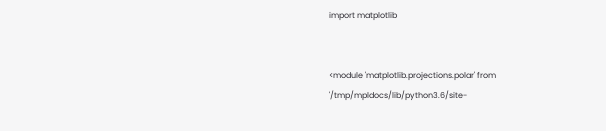import matplotlib


<module 'matplotlib.projections.polar' from '/tmp/mpldocs/lib/python3.6/site-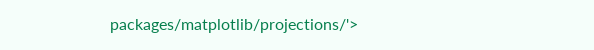packages/matplotlib/projections/'>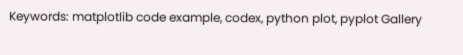Keywords: matplotlib code example, codex, python plot, pyplot Gallery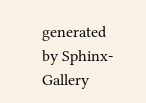generated by Sphinx-Gallery